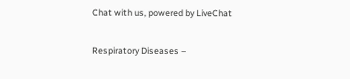Chat with us, powered by LiveChat


Respiratory Diseases –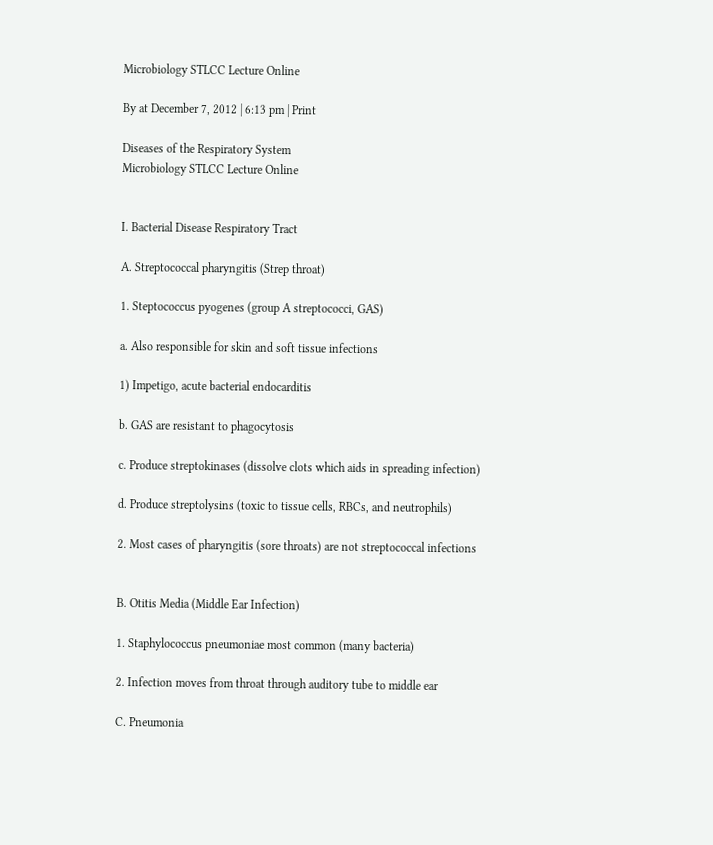Microbiology STLCC Lecture Online

By at December 7, 2012 | 6:13 pm | Print

Diseases of the Respiratory System
Microbiology STLCC Lecture Online


I. Bacterial Disease Respiratory Tract

A. Streptococcal pharyngitis (Strep throat)

1. Steptococcus pyogenes (group A streptococci, GAS)

a. Also responsible for skin and soft tissue infections

1) Impetigo, acute bacterial endocarditis

b. GAS are resistant to phagocytosis

c. Produce streptokinases (dissolve clots which aids in spreading infection)

d. Produce streptolysins (toxic to tissue cells, RBCs, and neutrophils)

2. Most cases of pharyngitis (sore throats) are not streptococcal infections


B. Otitis Media (Middle Ear Infection)

1. Staphylococcus pneumoniae most common (many bacteria)

2. Infection moves from throat through auditory tube to middle ear

C. Pneumonia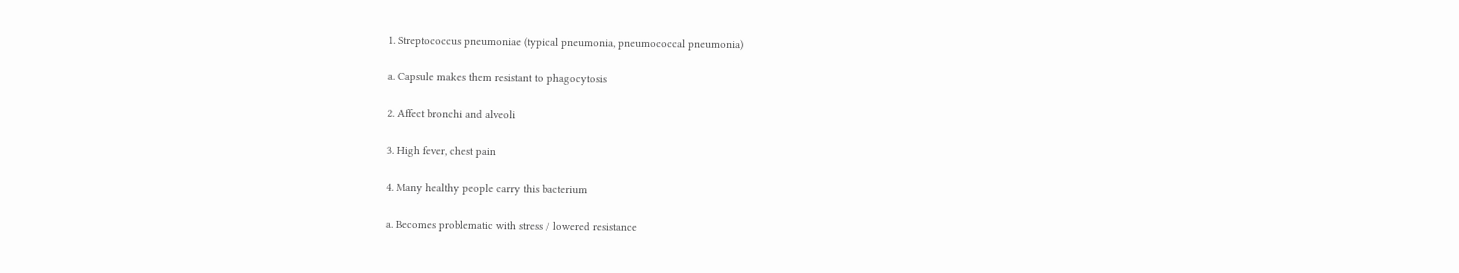1. Streptococcus pneumoniae (typical pneumonia, pneumococcal pneumonia)

a. Capsule makes them resistant to phagocytosis

2. Affect bronchi and alveoli

3. High fever, chest pain

4. Many healthy people carry this bacterium

a. Becomes problematic with stress / lowered resistance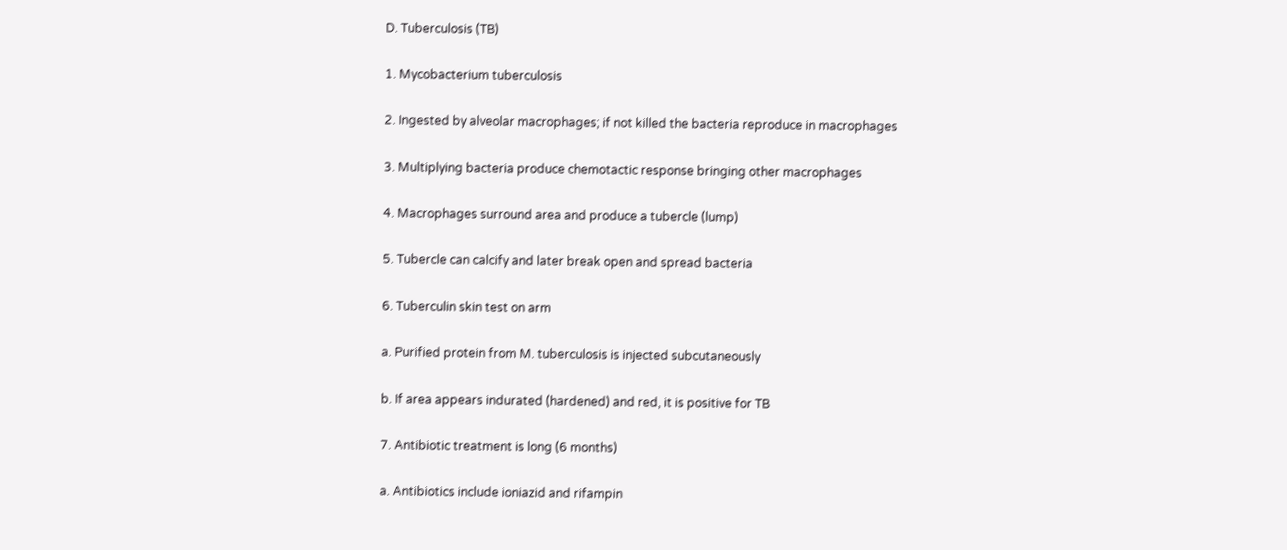D. Tuberculosis (TB)

1. Mycobacterium tuberculosis

2. Ingested by alveolar macrophages; if not killed the bacteria reproduce in macrophages

3. Multiplying bacteria produce chemotactic response bringing other macrophages

4. Macrophages surround area and produce a tubercle (lump)

5. Tubercle can calcify and later break open and spread bacteria

6. Tuberculin skin test on arm

a. Purified protein from M. tuberculosis is injected subcutaneously

b. If area appears indurated (hardened) and red, it is positive for TB

7. Antibiotic treatment is long (6 months)

a. Antibiotics include ioniazid and rifampin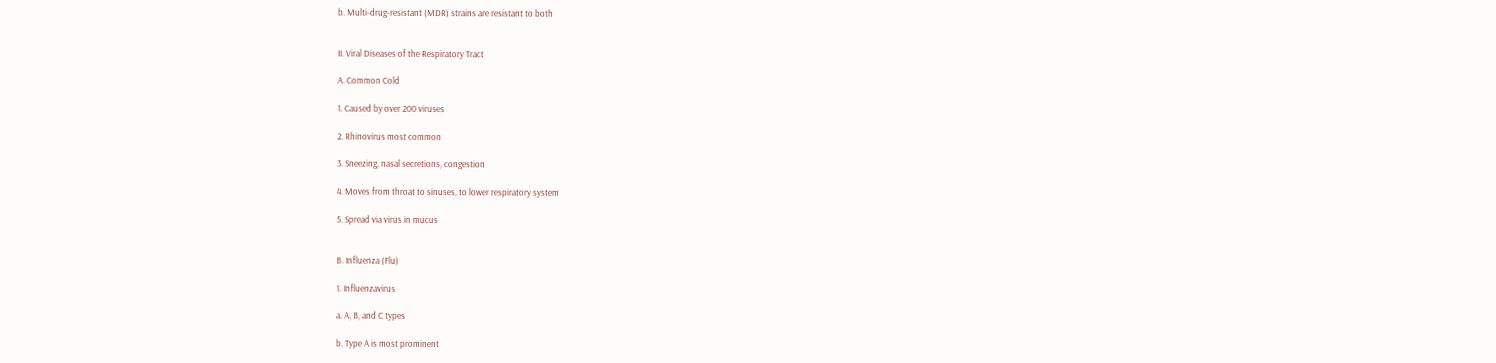b. Multi-drug-resistant (MDR) strains are resistant to both


II. Viral Diseases of the Respiratory Tract

A. Common Cold

1. Caused by over 200 viruses

2. Rhinovirus most common

3. Sneezing, nasal secretions, congestion

4. Moves from throat to sinuses, to lower respiratory system

5. Spread via virus in mucus


B. Influenza (Flu)

1. Influenzavirus

a. A, B, and C types

b. Type A is most prominent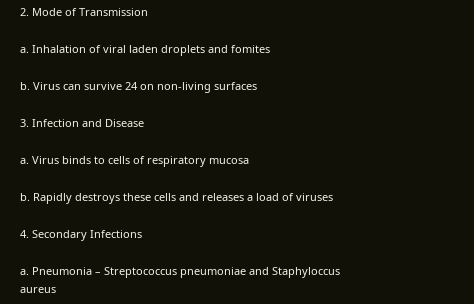2. Mode of Transmission

a. Inhalation of viral laden droplets and fomites

b. Virus can survive 24 on non-living surfaces

3. Infection and Disease

a. Virus binds to cells of respiratory mucosa

b. Rapidly destroys these cells and releases a load of viruses

4. Secondary Infections

a. Pneumonia – Streptococcus pneumoniae and Staphyloccus aureus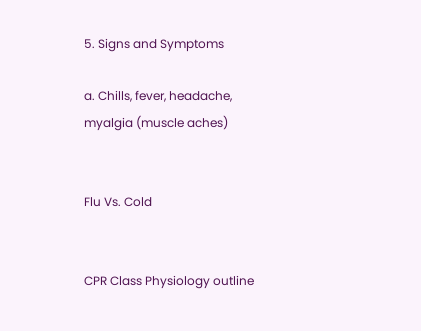5. Signs and Symptoms

a. Chills, fever, headache, myalgia (muscle aches)


Flu Vs. Cold


CPR Class Physiology outline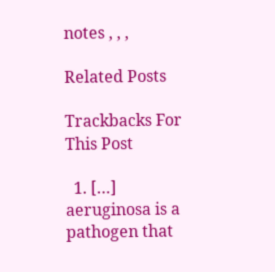notes , , ,

Related Posts

Trackbacks For This Post

  1. […] aeruginosa is a pathogen that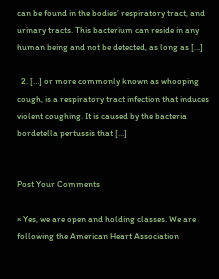can be found in the bodies’ respiratory tract, and urinary tracts. This bacterium can reside in any human being and not be detected, as long as […]

  2. […] or more commonly known as whooping cough, is a respiratory tract infection that induces violent coughing. It is caused by the bacteria bordetella pertussis that […]


Post Your Comments

× Yes, we are open and holding classes. We are following the American Heart Association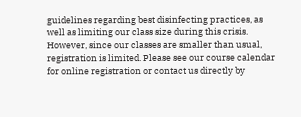guidelines regarding best disinfecting practices, as well as limiting our class size during this crisis. However, since our classes are smaller than usual, registration is limited. Please see our course calendar for online registration or contact us directly by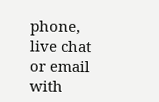phone, live chat or email with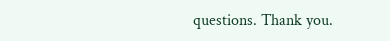questions. Thank you.